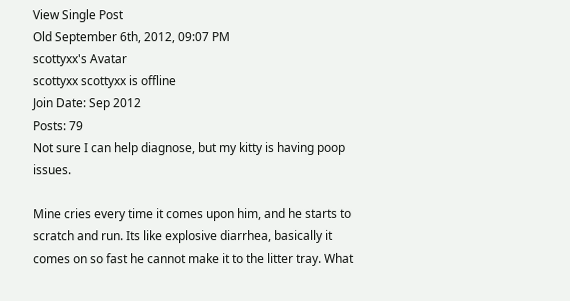View Single Post
Old September 6th, 2012, 09:07 PM
scottyxx's Avatar
scottyxx scottyxx is offline
Join Date: Sep 2012
Posts: 79
Not sure I can help diagnose, but my kitty is having poop issues.

Mine cries every time it comes upon him, and he starts to scratch and run. Its like explosive diarrhea, basically it comes on so fast he cannot make it to the litter tray. What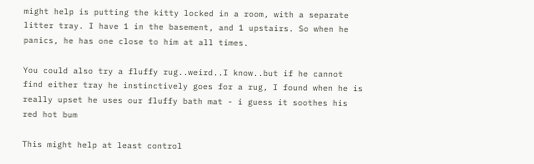might help is putting the kitty locked in a room, with a separate litter tray. I have 1 in the basement, and 1 upstairs. So when he panics, he has one close to him at all times.

You could also try a fluffy rug..weird..I know..but if he cannot find either tray he instinctively goes for a rug, I found when he is really upset he uses our fluffy bath mat - i guess it soothes his red hot bum

This might help at least control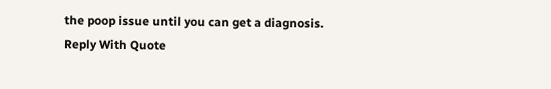the poop issue until you can get a diagnosis.
Reply With Quote